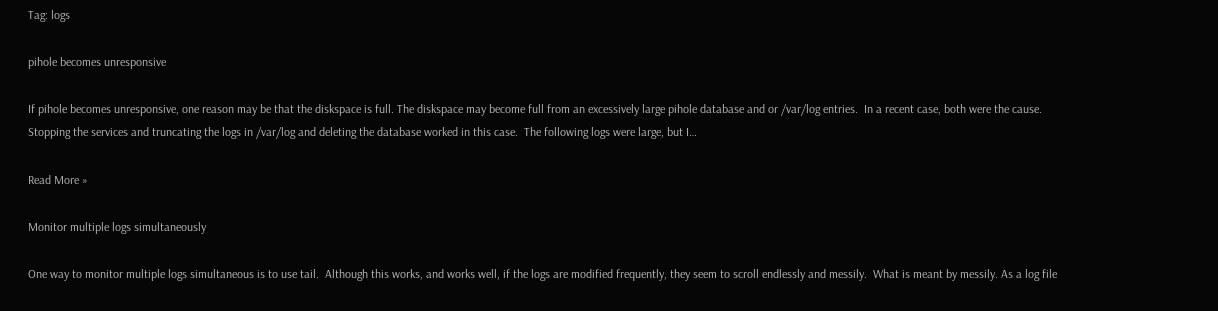Tag: logs

pihole becomes unresponsive

If pihole becomes unresponsive, one reason may be that the diskspace is full. The diskspace may become full from an excessively large pihole database and or /var/log entries.  In a recent case, both were the cause.  Stopping the services and truncating the logs in /var/log and deleting the database worked in this case.  The following logs were large, but I…

Read More »

Monitor multiple logs simultaneously

One way to monitor multiple logs simultaneous is to use tail.  Although this works, and works well, if the logs are modified frequently, they seem to scroll endlessly and messily.  What is meant by messily. As a log file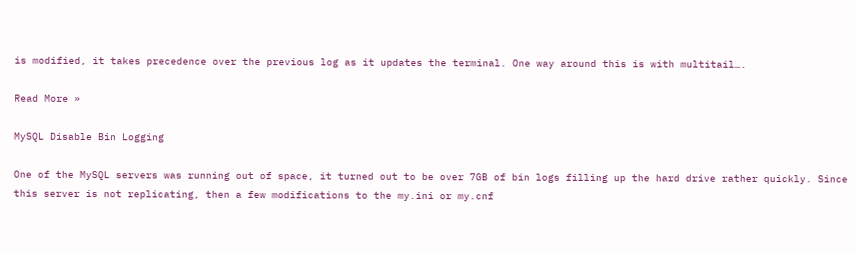is modified, it takes precedence over the previous log as it updates the terminal. One way around this is with multitail….

Read More »

MySQL Disable Bin Logging

One of the MySQL servers was running out of space, it turned out to be over 7GB of bin logs filling up the hard drive rather quickly. Since this server is not replicating, then a few modifications to the my.ini or my.cnf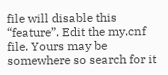file will disable this “feature”. Edit the my.cnf file. Yours may be somewhere so search for it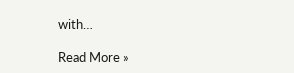with…

Read More »